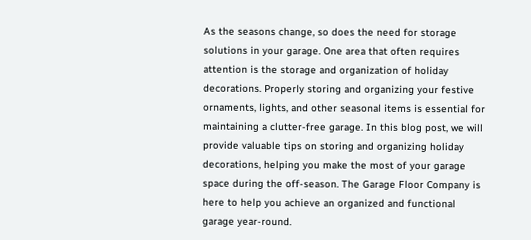As the seasons change, so does the need for storage solutions in your garage. One area that often requires attention is the storage and organization of holiday decorations. Properly storing and organizing your festive ornaments, lights, and other seasonal items is essential for maintaining a clutter-free garage. In this blog post, we will provide valuable tips on storing and organizing holiday decorations, helping you make the most of your garage space during the off-season. The Garage Floor Company is here to help you achieve an organized and functional garage year-round.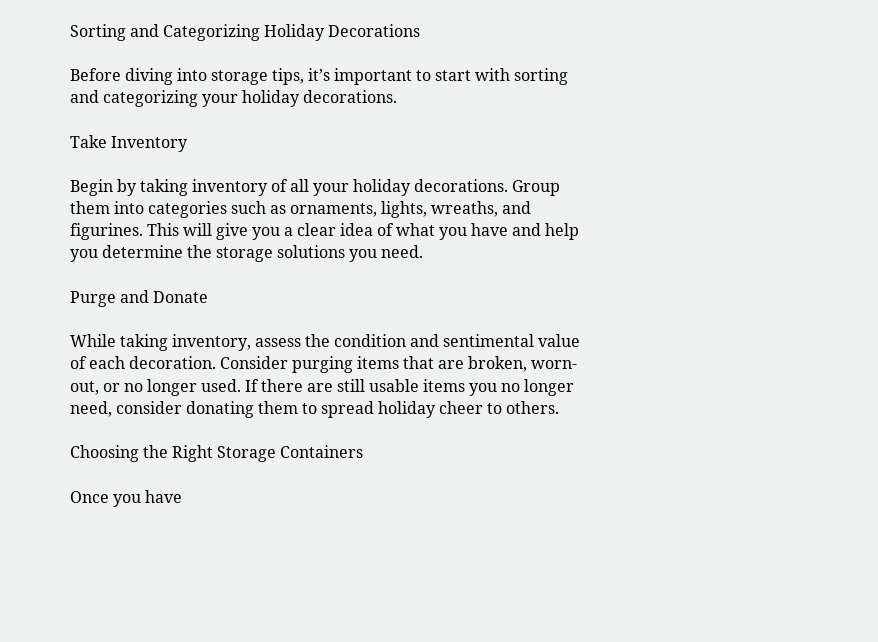Sorting and Categorizing Holiday Decorations

Before diving into storage tips, it’s important to start with sorting and categorizing your holiday decorations.

Take Inventory

Begin by taking inventory of all your holiday decorations. Group them into categories such as ornaments, lights, wreaths, and figurines. This will give you a clear idea of what you have and help you determine the storage solutions you need.

Purge and Donate

While taking inventory, assess the condition and sentimental value of each decoration. Consider purging items that are broken, worn-out, or no longer used. If there are still usable items you no longer need, consider donating them to spread holiday cheer to others.

Choosing the Right Storage Containers

Once you have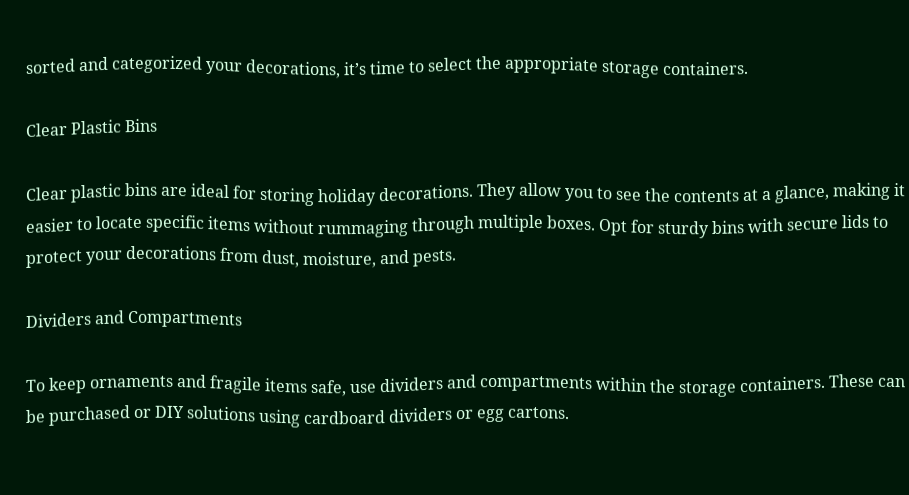sorted and categorized your decorations, it’s time to select the appropriate storage containers.

Clear Plastic Bins

Clear plastic bins are ideal for storing holiday decorations. They allow you to see the contents at a glance, making it easier to locate specific items without rummaging through multiple boxes. Opt for sturdy bins with secure lids to protect your decorations from dust, moisture, and pests.

Dividers and Compartments

To keep ornaments and fragile items safe, use dividers and compartments within the storage containers. These can be purchased or DIY solutions using cardboard dividers or egg cartons.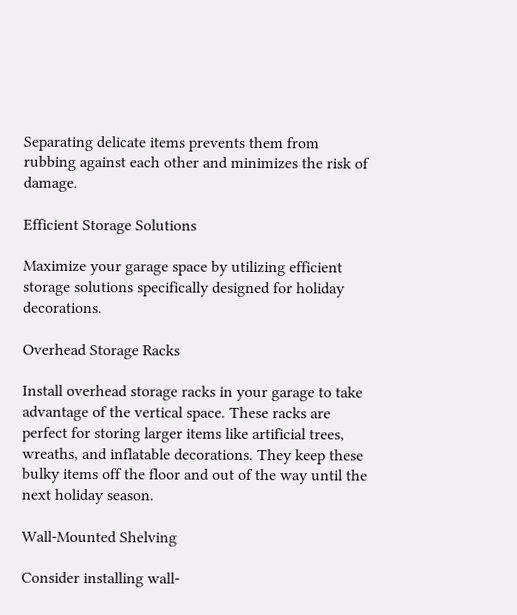Separating delicate items prevents them from rubbing against each other and minimizes the risk of damage.

Efficient Storage Solutions

Maximize your garage space by utilizing efficient storage solutions specifically designed for holiday decorations.

Overhead Storage Racks

Install overhead storage racks in your garage to take advantage of the vertical space. These racks are perfect for storing larger items like artificial trees, wreaths, and inflatable decorations. They keep these bulky items off the floor and out of the way until the next holiday season.

Wall-Mounted Shelving

Consider installing wall-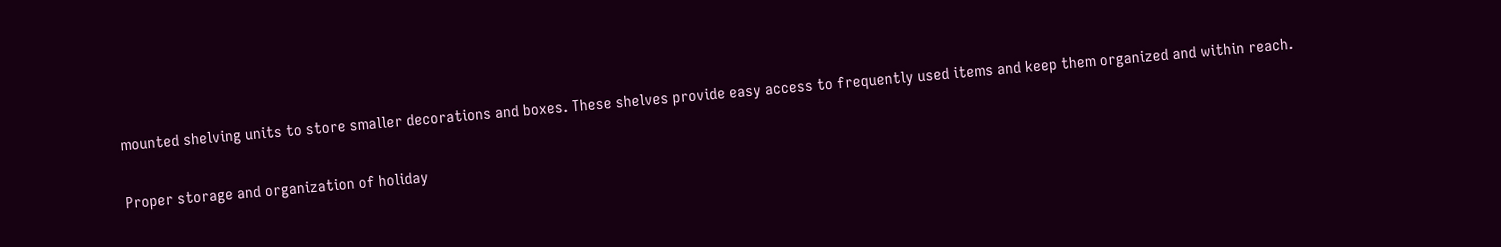mounted shelving units to store smaller decorations and boxes. These shelves provide easy access to frequently used items and keep them organized and within reach.


Proper storage and organization of holiday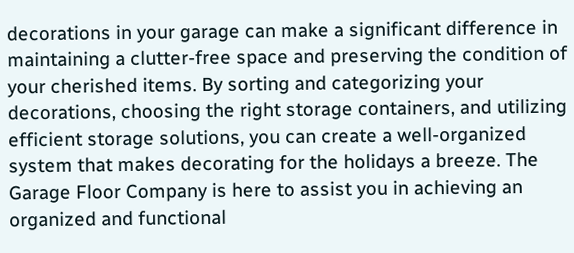decorations in your garage can make a significant difference in maintaining a clutter-free space and preserving the condition of your cherished items. By sorting and categorizing your decorations, choosing the right storage containers, and utilizing efficient storage solutions, you can create a well-organized system that makes decorating for the holidays a breeze. The Garage Floor Company is here to assist you in achieving an organized and functional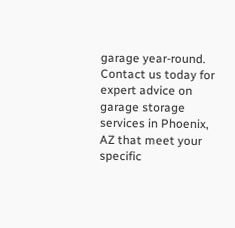garage year-round. Contact us today for expert advice on garage storage services in Phoenix, AZ that meet your specific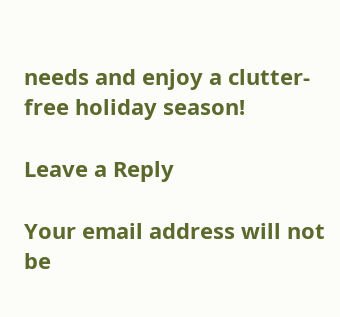needs and enjoy a clutter-free holiday season!

Leave a Reply

Your email address will not be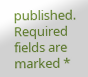published. Required fields are marked *